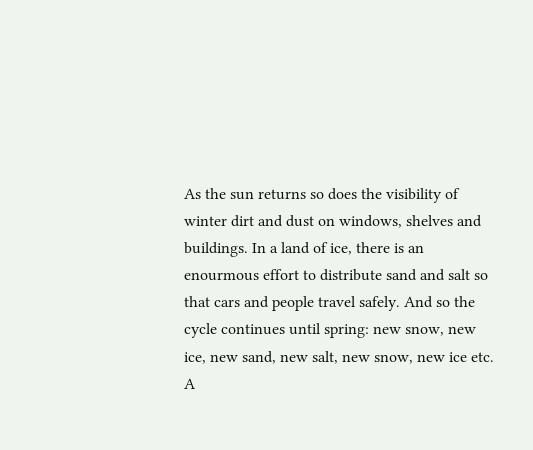As the sun returns so does the visibility of winter dirt and dust on windows, shelves and buildings. In a land of ice, there is an enourmous effort to distribute sand and salt so that cars and people travel safely. And so the cycle continues until spring: new snow, new ice, new sand, new salt, new snow, new ice etc. A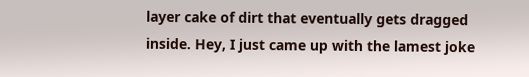layer cake of dirt that eventually gets dragged inside. Hey, I just came up with the lamest joke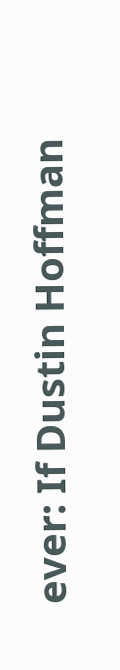ever: If Dustin Hoffman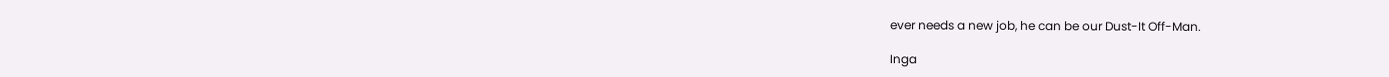ever needs a new job, he can be our Dust-It Off-Man.

Inga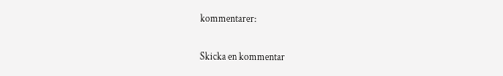kommentarer:

Skicka en kommentar